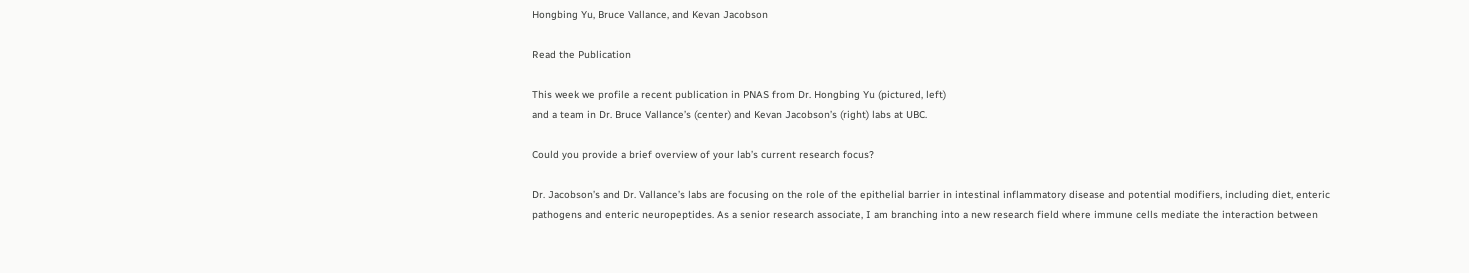Hongbing Yu, Bruce Vallance, and Kevan Jacobson

Read the Publication

This week we profile a recent publication in PNAS from Dr. Hongbing Yu (pictured, left)
and a team in Dr. Bruce Vallance’s (center) and Kevan Jacobson’s (right) labs at UBC.

Could you provide a brief overview of your lab’s current research focus?

Dr. Jacobson’s and Dr. Vallance’s labs are focusing on the role of the epithelial barrier in intestinal inflammatory disease and potential modifiers, including diet, enteric pathogens and enteric neuropeptides. As a senior research associate, I am branching into a new research field where immune cells mediate the interaction between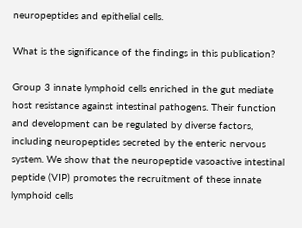neuropeptides and epithelial cells.

What is the significance of the findings in this publication?

Group 3 innate lymphoid cells enriched in the gut mediate host resistance against intestinal pathogens. Their function and development can be regulated by diverse factors, including neuropeptides secreted by the enteric nervous system. We show that the neuropeptide vasoactive intestinal peptide (VIP) promotes the recruitment of these innate lymphoid cells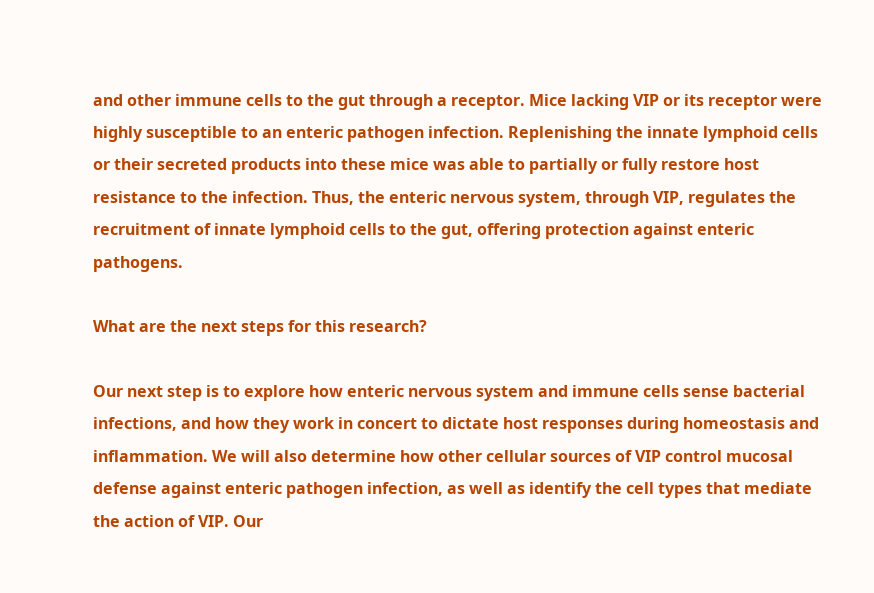and other immune cells to the gut through a receptor. Mice lacking VIP or its receptor were highly susceptible to an enteric pathogen infection. Replenishing the innate lymphoid cells or their secreted products into these mice was able to partially or fully restore host resistance to the infection. Thus, the enteric nervous system, through VIP, regulates the recruitment of innate lymphoid cells to the gut, offering protection against enteric pathogens.

What are the next steps for this research?

Our next step is to explore how enteric nervous system and immune cells sense bacterial infections, and how they work in concert to dictate host responses during homeostasis and inflammation. We will also determine how other cellular sources of VIP control mucosal defense against enteric pathogen infection, as well as identify the cell types that mediate the action of VIP. Our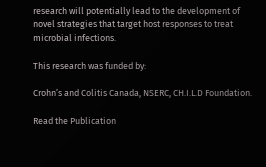research will potentially lead to the development of novel strategies that target host responses to treat microbial infections.

This research was funded by:

Crohn’s and Colitis Canada, NSERC, CH.I.L.D Foundation.

Read the Publication